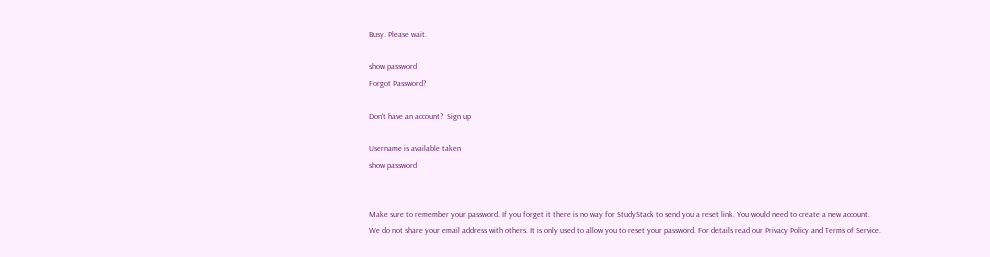Busy. Please wait.

show password
Forgot Password?

Don't have an account?  Sign up

Username is available taken
show password


Make sure to remember your password. If you forget it there is no way for StudyStack to send you a reset link. You would need to create a new account.
We do not share your email address with others. It is only used to allow you to reset your password. For details read our Privacy Policy and Terms of Service.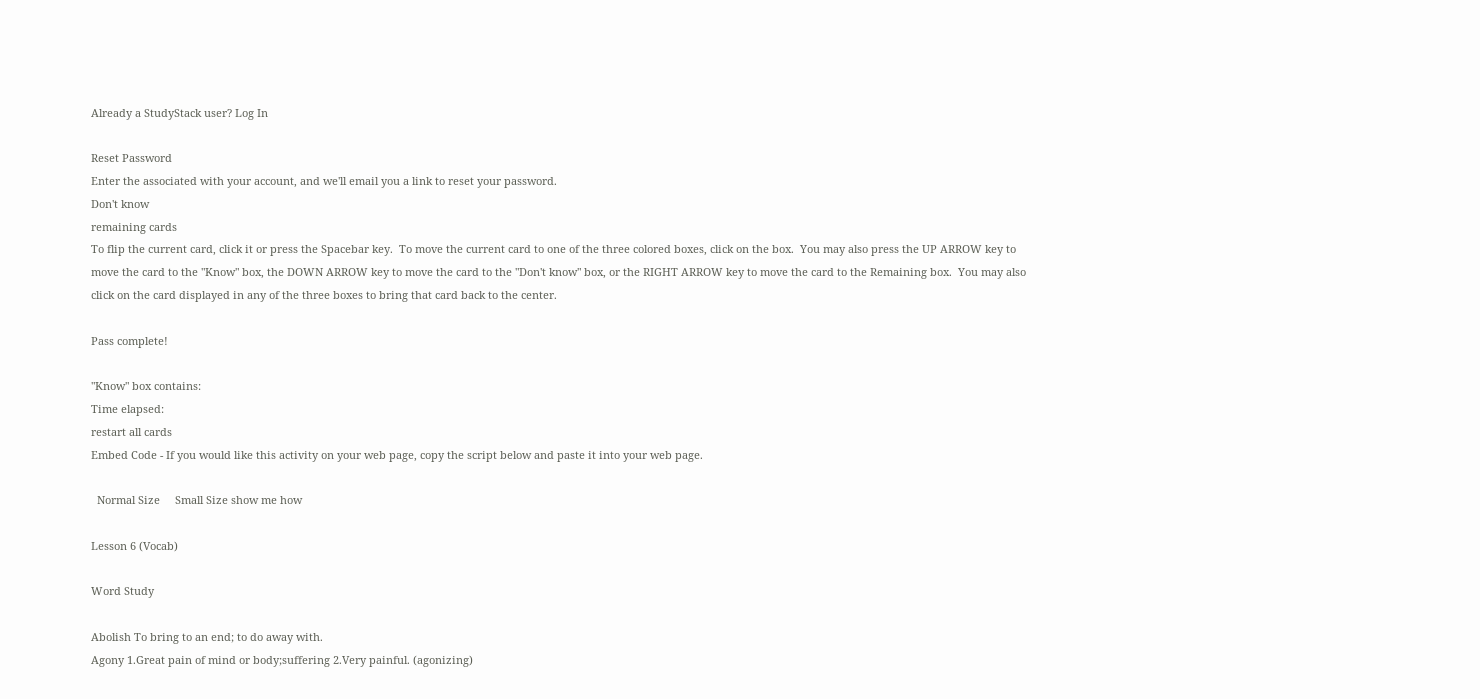Already a StudyStack user? Log In

Reset Password
Enter the associated with your account, and we'll email you a link to reset your password.
Don't know
remaining cards
To flip the current card, click it or press the Spacebar key.  To move the current card to one of the three colored boxes, click on the box.  You may also press the UP ARROW key to move the card to the "Know" box, the DOWN ARROW key to move the card to the "Don't know" box, or the RIGHT ARROW key to move the card to the Remaining box.  You may also click on the card displayed in any of the three boxes to bring that card back to the center.

Pass complete!

"Know" box contains:
Time elapsed:
restart all cards
Embed Code - If you would like this activity on your web page, copy the script below and paste it into your web page.

  Normal Size     Small Size show me how

Lesson 6 (Vocab)

Word Study

Abolish To bring to an end; to do away with.
Agony 1.Great pain of mind or body;suffering 2.Very painful. (agonizing)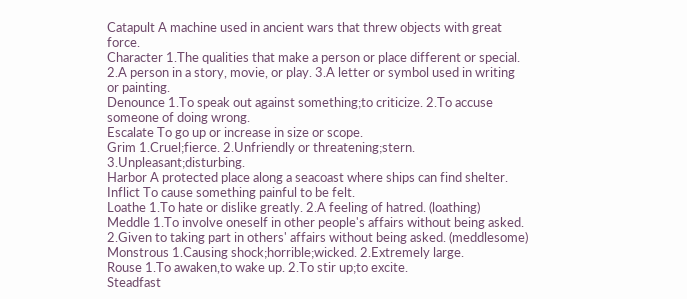Catapult A machine used in ancient wars that threw objects with great force.
Character 1.The qualities that make a person or place different or special. 2.A person in a story, movie, or play. 3.A letter or symbol used in writing or painting.
Denounce 1.To speak out against something;to criticize. 2.To accuse someone of doing wrong.
Escalate To go up or increase in size or scope.
Grim 1.Cruel;fierce. 2.Unfriendly or threatening;stern. 3.Unpleasant;disturbing.
Harbor A protected place along a seacoast where ships can find shelter.
Inflict To cause something painful to be felt.
Loathe 1.To hate or dislike greatly. 2.A feeling of hatred. (loathing)
Meddle 1.To involve oneself in other people's affairs without being asked. 2.Given to taking part in others' affairs without being asked. (meddlesome)
Monstrous 1.Causing shock;horrible;wicked. 2.Extremely large.
Rouse 1.To awaken,to wake up. 2.To stir up;to excite.
Steadfast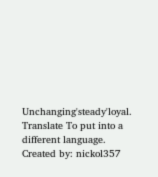Unchanging'steady'loyal.
Translate To put into a different language.
Created by: nickol357